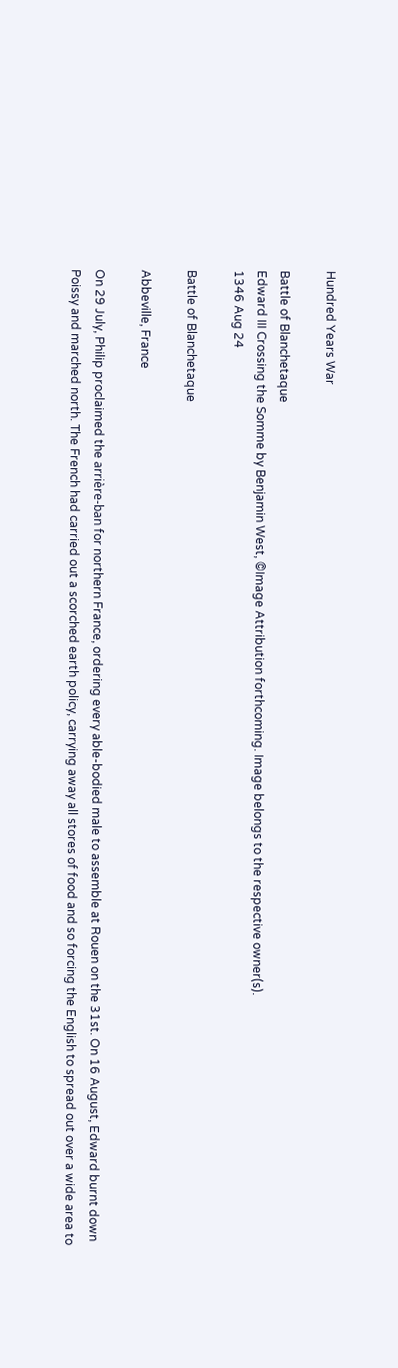Hundred Years War

Battle of Blanchetaque
Edward III Crossing the Somme by Benjamin West, ©Image Attribution forthcoming. Image belongs to the respective owner(s).
1346 Aug 24

Battle of Blanchetaque

Abbeville, France

On 29 July, Philip proclaimed the arrière-ban for northern France, ordering every able-bodied male to assemble at Rouen on the 31st. On 16 August, Edward burnt down Poissy and marched north. The French had carried out a scorched earth policy, carrying away all stores of food and so forcing the English to spread out over a wide area to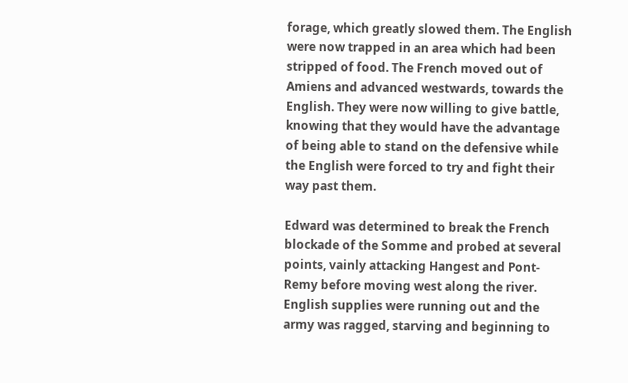forage, which greatly slowed them. The English were now trapped in an area which had been stripped of food. The French moved out of Amiens and advanced westwards, towards the English. They were now willing to give battle, knowing that they would have the advantage of being able to stand on the defensive while the English were forced to try and fight their way past them.

Edward was determined to break the French blockade of the Somme and probed at several points, vainly attacking Hangest and Pont-Remy before moving west along the river. English supplies were running out and the army was ragged, starving and beginning to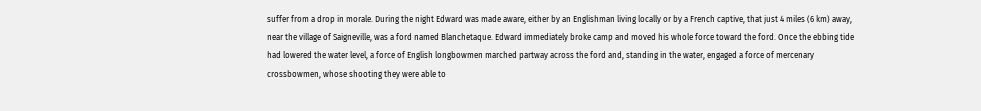suffer from a drop in morale. During the night Edward was made aware, either by an Englishman living locally or by a French captive, that just 4 miles (6 km) away, near the village of Saigneville, was a ford named Blanchetaque. Edward immediately broke camp and moved his whole force toward the ford. Once the ebbing tide had lowered the water level, a force of English longbowmen marched partway across the ford and, standing in the water, engaged a force of mercenary crossbowmen, whose shooting they were able to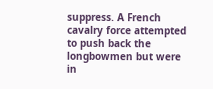suppress. A French cavalry force attempted to push back the longbowmen but were in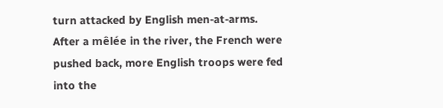turn attacked by English men-at-arms. After a mêlée in the river, the French were pushed back, more English troops were fed into the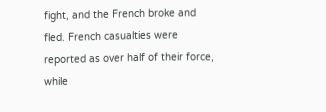fight, and the French broke and fled. French casualties were reported as over half of their force, while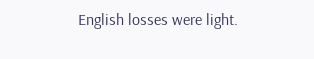English losses were light.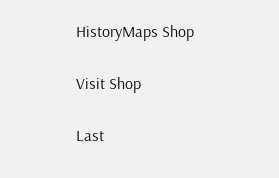HistoryMaps Shop

Visit Shop

Last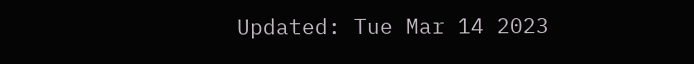Updated: Tue Mar 14 2023